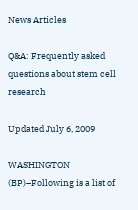News Articles

Q&A: Frequently asked questions about stem cell research

Updated July 6, 2009

WASHINGTON (BP)–Following is a list of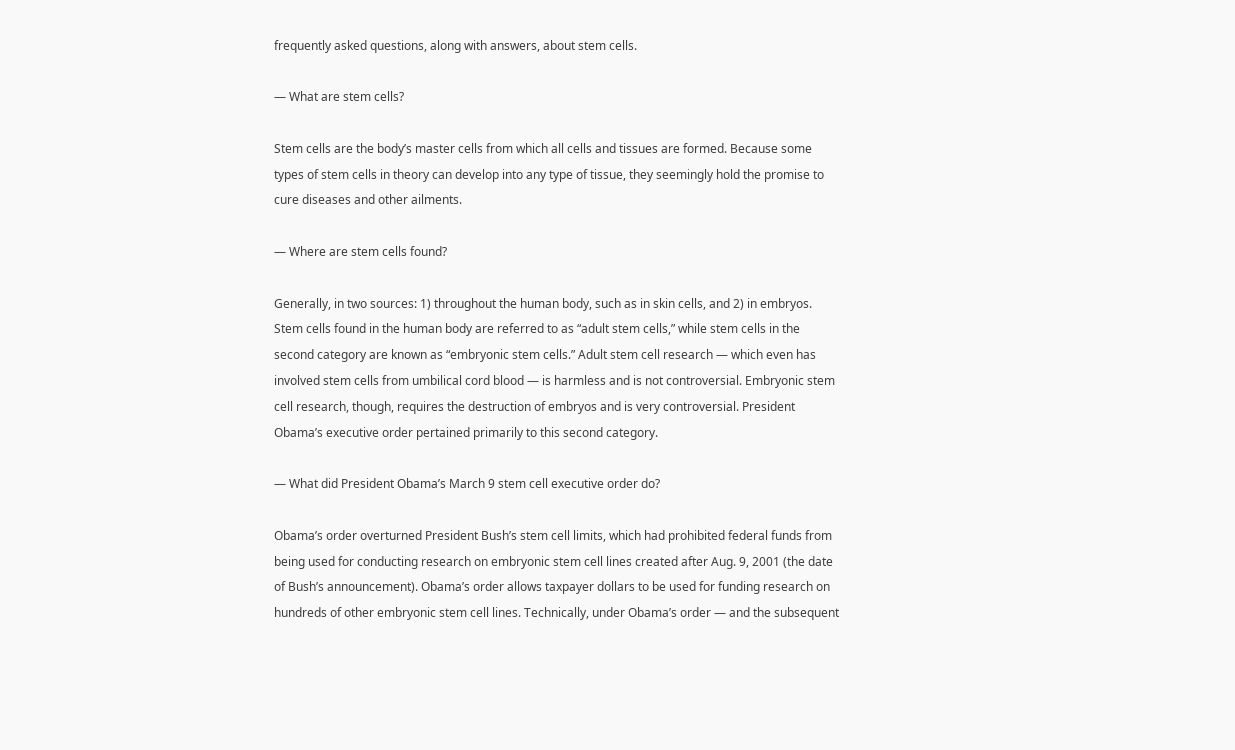frequently asked questions, along with answers, about stem cells.

— What are stem cells?

Stem cells are the body’s master cells from which all cells and tissues are formed. Because some types of stem cells in theory can develop into any type of tissue, they seemingly hold the promise to cure diseases and other ailments.

— Where are stem cells found?

Generally, in two sources: 1) throughout the human body, such as in skin cells, and 2) in embryos. Stem cells found in the human body are referred to as “adult stem cells,” while stem cells in the second category are known as “embryonic stem cells.” Adult stem cell research — which even has involved stem cells from umbilical cord blood — is harmless and is not controversial. Embryonic stem cell research, though, requires the destruction of embryos and is very controversial. President Obama’s executive order pertained primarily to this second category.

— What did President Obama’s March 9 stem cell executive order do?

Obama’s order overturned President Bush’s stem cell limits, which had prohibited federal funds from being used for conducting research on embryonic stem cell lines created after Aug. 9, 2001 (the date of Bush’s announcement). Obama’s order allows taxpayer dollars to be used for funding research on hundreds of other embryonic stem cell lines. Technically, under Obama’s order — and the subsequent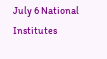July 6 National Institutes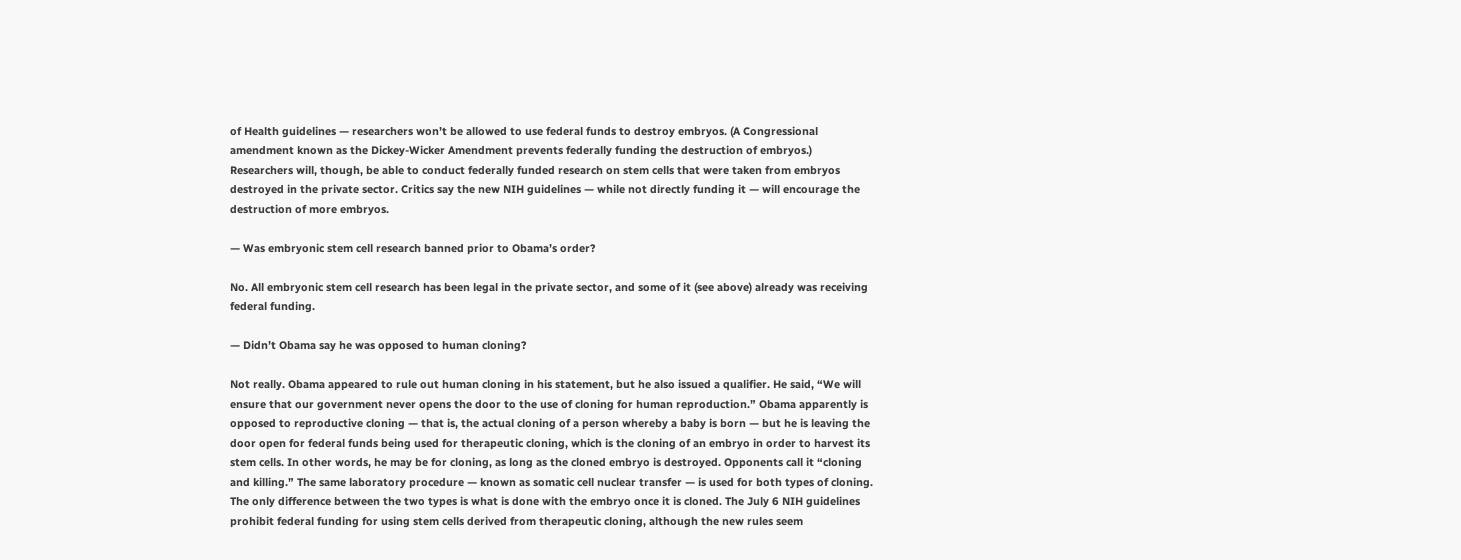of Health guidelines — researchers won’t be allowed to use federal funds to destroy embryos. (A Congressional amendment known as the Dickey-Wicker Amendment prevents federally funding the destruction of embryos.) Researchers will, though, be able to conduct federally funded research on stem cells that were taken from embryos destroyed in the private sector. Critics say the new NIH guidelines — while not directly funding it — will encourage the destruction of more embryos.

— Was embryonic stem cell research banned prior to Obama’s order?

No. All embryonic stem cell research has been legal in the private sector, and some of it (see above) already was receiving federal funding.

— Didn’t Obama say he was opposed to human cloning?

Not really. Obama appeared to rule out human cloning in his statement, but he also issued a qualifier. He said, “We will ensure that our government never opens the door to the use of cloning for human reproduction.” Obama apparently is opposed to reproductive cloning — that is, the actual cloning of a person whereby a baby is born — but he is leaving the door open for federal funds being used for therapeutic cloning, which is the cloning of an embryo in order to harvest its stem cells. In other words, he may be for cloning, as long as the cloned embryo is destroyed. Opponents call it “cloning and killing.” The same laboratory procedure — known as somatic cell nuclear transfer — is used for both types of cloning. The only difference between the two types is what is done with the embryo once it is cloned. The July 6 NIH guidelines prohibit federal funding for using stem cells derived from therapeutic cloning, although the new rules seem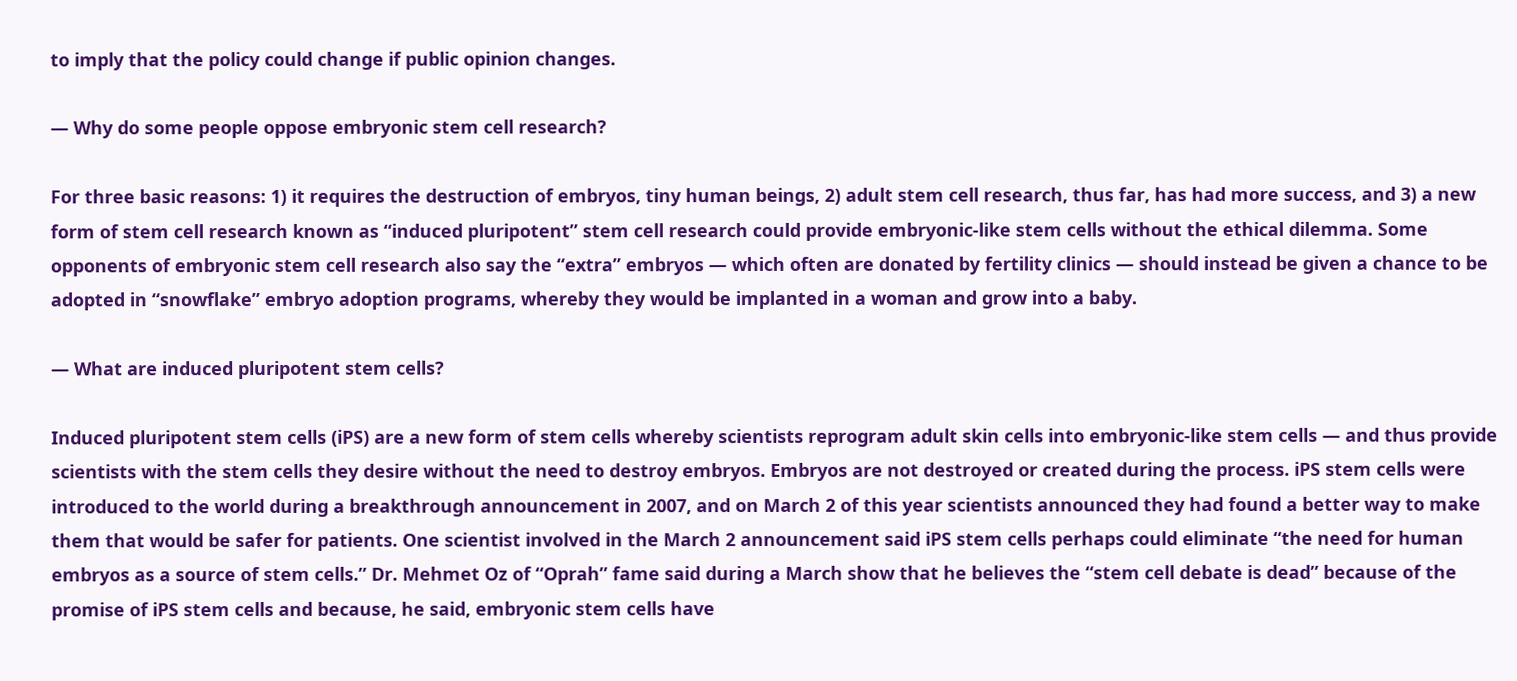to imply that the policy could change if public opinion changes.

— Why do some people oppose embryonic stem cell research?

For three basic reasons: 1) it requires the destruction of embryos, tiny human beings, 2) adult stem cell research, thus far, has had more success, and 3) a new form of stem cell research known as “induced pluripotent” stem cell research could provide embryonic-like stem cells without the ethical dilemma. Some opponents of embryonic stem cell research also say the “extra” embryos — which often are donated by fertility clinics — should instead be given a chance to be adopted in “snowflake” embryo adoption programs, whereby they would be implanted in a woman and grow into a baby.

— What are induced pluripotent stem cells?

Induced pluripotent stem cells (iPS) are a new form of stem cells whereby scientists reprogram adult skin cells into embryonic-like stem cells — and thus provide scientists with the stem cells they desire without the need to destroy embryos. Embryos are not destroyed or created during the process. iPS stem cells were introduced to the world during a breakthrough announcement in 2007, and on March 2 of this year scientists announced they had found a better way to make them that would be safer for patients. One scientist involved in the March 2 announcement said iPS stem cells perhaps could eliminate “the need for human embryos as a source of stem cells.” Dr. Mehmet Oz of “Oprah” fame said during a March show that he believes the “stem cell debate is dead” because of the promise of iPS stem cells and because, he said, embryonic stem cells have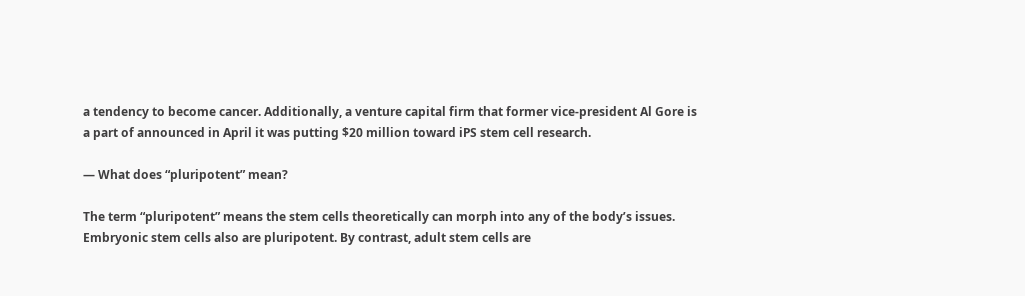a tendency to become cancer. Additionally, a venture capital firm that former vice-president Al Gore is a part of announced in April it was putting $20 million toward iPS stem cell research.

— What does “pluripotent” mean?

The term “pluripotent” means the stem cells theoretically can morph into any of the body’s issues. Embryonic stem cells also are pluripotent. By contrast, adult stem cells are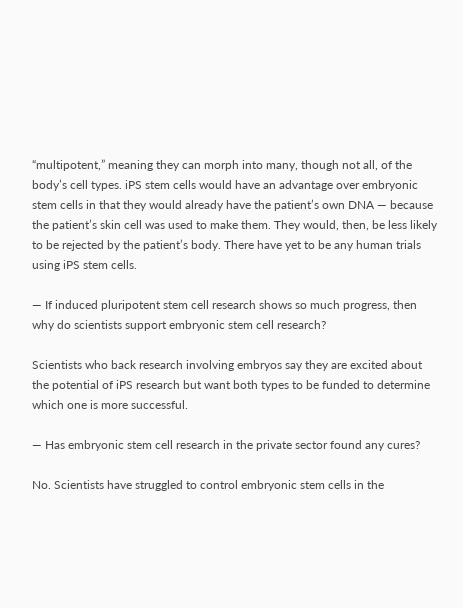“multipotent,” meaning they can morph into many, though not all, of the body’s cell types. iPS stem cells would have an advantage over embryonic stem cells in that they would already have the patient’s own DNA — because the patient’s skin cell was used to make them. They would, then, be less likely to be rejected by the patient’s body. There have yet to be any human trials using iPS stem cells.

— If induced pluripotent stem cell research shows so much progress, then why do scientists support embryonic stem cell research?

Scientists who back research involving embryos say they are excited about the potential of iPS research but want both types to be funded to determine which one is more successful.

— Has embryonic stem cell research in the private sector found any cures?

No. Scientists have struggled to control embryonic stem cells in the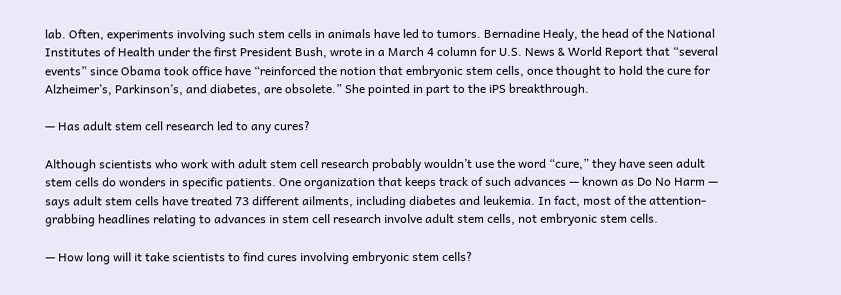lab. Often, experiments involving such stem cells in animals have led to tumors. Bernadine Healy, the head of the National Institutes of Health under the first President Bush, wrote in a March 4 column for U.S. News & World Report that “several events” since Obama took office have “reinforced the notion that embryonic stem cells, once thought to hold the cure for Alzheimer’s, Parkinson’s, and diabetes, are obsolete.” She pointed in part to the iPS breakthrough.

— Has adult stem cell research led to any cures?

Although scientists who work with adult stem cell research probably wouldn’t use the word “cure,” they have seen adult stem cells do wonders in specific patients. One organization that keeps track of such advances — known as Do No Harm — says adult stem cells have treated 73 different ailments, including diabetes and leukemia. In fact, most of the attention-grabbing headlines relating to advances in stem cell research involve adult stem cells, not embryonic stem cells.

— How long will it take scientists to find cures involving embryonic stem cells?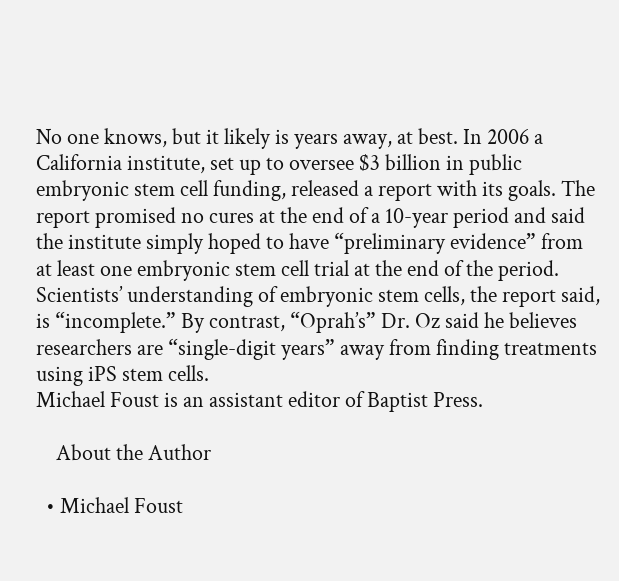No one knows, but it likely is years away, at best. In 2006 a California institute, set up to oversee $3 billion in public embryonic stem cell funding, released a report with its goals. The report promised no cures at the end of a 10-year period and said the institute simply hoped to have “preliminary evidence” from at least one embryonic stem cell trial at the end of the period. Scientists’ understanding of embryonic stem cells, the report said, is “incomplete.” By contrast, “Oprah’s” Dr. Oz said he believes researchers are “single-digit years” away from finding treatments using iPS stem cells.
Michael Foust is an assistant editor of Baptist Press.

    About the Author

  • Michael Foust